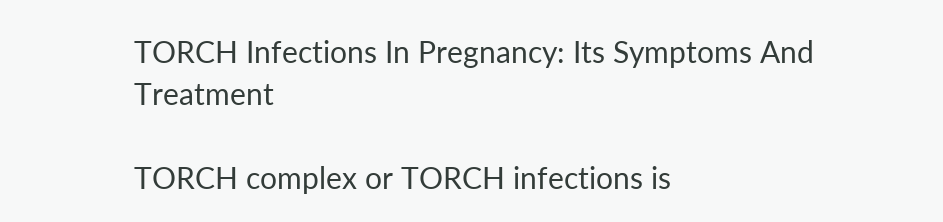TORCH Infections In Pregnancy: Its Symptoms And Treatment

TORCH complex or TORCH infections is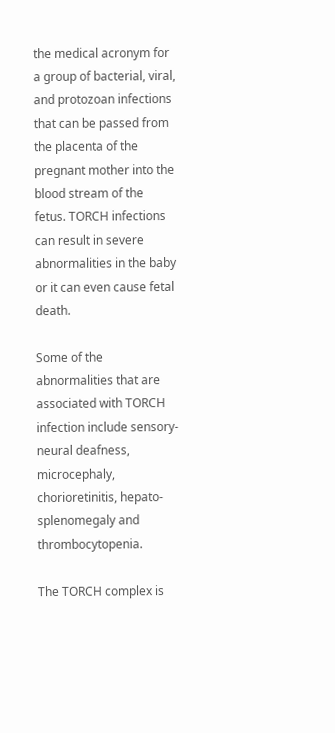the medical acronym for a group of bacterial, viral, and protozoan infections that can be passed from the placenta of the pregnant mother into the blood stream of the fetus. TORCH infections can result in severe abnormalities in the baby or it can even cause fetal death.

Some of the abnormalities that are associated with TORCH infection include sensory-neural deafness, microcephaly, chorioretinitis, hepato-splenomegaly and thrombocytopenia.

The TORCH complex is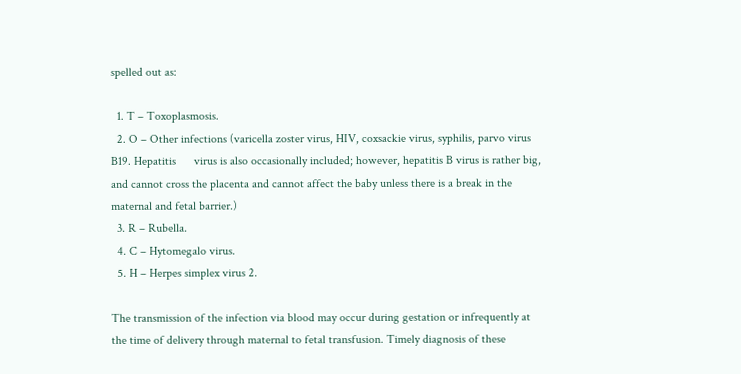spelled out as:

  1. T – Toxoplasmosis.
  2. O – Other infections (varicella zoster virus, HIV, coxsackie virus, syphilis, parvo virus B19. Hepatitis      virus is also occasionally included; however, hepatitis B virus is rather big, and cannot cross the placenta and cannot affect the baby unless there is a break in the maternal and fetal barrier.)
  3. R – Rubella.
  4. C – Hytomegalo virus.
  5. H – Herpes simplex virus 2.

The transmission of the infection via blood may occur during gestation or infrequently at the time of delivery through maternal to fetal transfusion. Timely diagnosis of these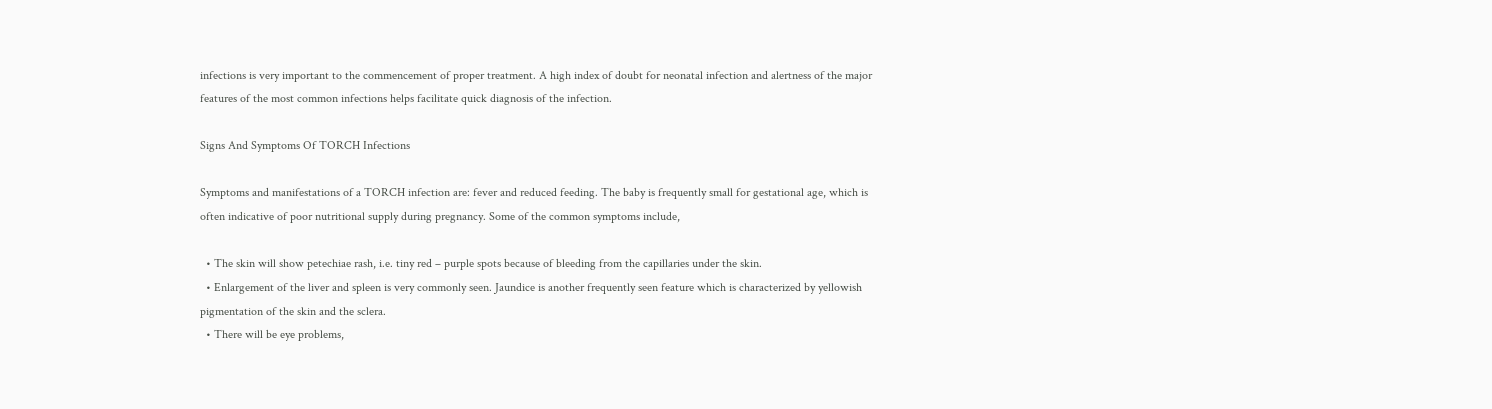infections is very important to the commencement of proper treatment. A high index of doubt for neonatal infection and alertness of the major features of the most common infections helps facilitate quick diagnosis of the infection.

Signs And Symptoms Of TORCH Infections

Symptoms and manifestations of a TORCH infection are: fever and reduced feeding. The baby is frequently small for gestational age, which is often indicative of poor nutritional supply during pregnancy. Some of the common symptoms include,

  • The skin will show petechiae rash, i.e. tiny red – purple spots because of bleeding from the capillaries under the skin.
  • Enlargement of the liver and spleen is very commonly seen. Jaundice is another frequently seen feature which is characterized by yellowish pigmentation of the skin and the sclera.
  • There will be eye problems,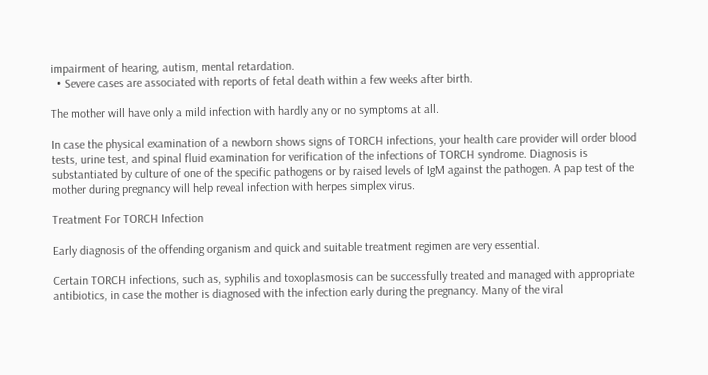impairment of hearing, autism, mental retardation.
  • Severe cases are associated with reports of fetal death within a few weeks after birth.

The mother will have only a mild infection with hardly any or no symptoms at all.

In case the physical examination of a newborn shows signs of TORCH infections, your health care provider will order blood tests, urine test, and spinal fluid examination for verification of the infections of TORCH syndrome. Diagnosis is substantiated by culture of one of the specific pathogens or by raised levels of IgM against the pathogen. A pap test of the mother during pregnancy will help reveal infection with herpes simplex virus.

Treatment For TORCH Infection

Early diagnosis of the offending organism and quick and suitable treatment regimen are very essential.

Certain TORCH infections, such as, syphilis and toxoplasmosis can be successfully treated and managed with appropriate antibiotics, in case the mother is diagnosed with the infection early during the pregnancy. Many of the viral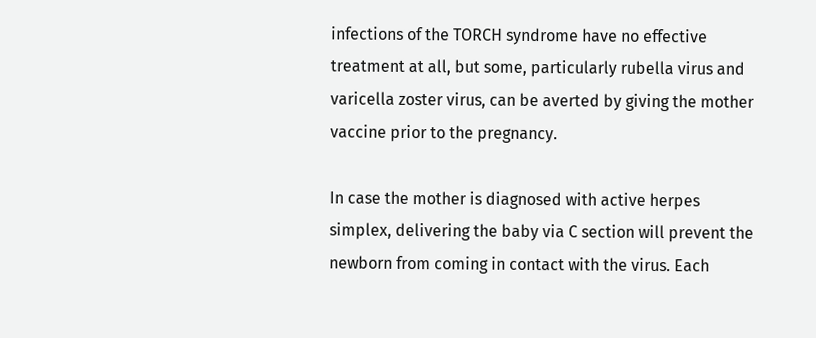infections of the TORCH syndrome have no effective treatment at all, but some, particularly rubella virus and varicella zoster virus, can be averted by giving the mother vaccine prior to the pregnancy.

In case the mother is diagnosed with active herpes simplex, delivering the baby via C section will prevent the newborn from coming in contact with the virus. Each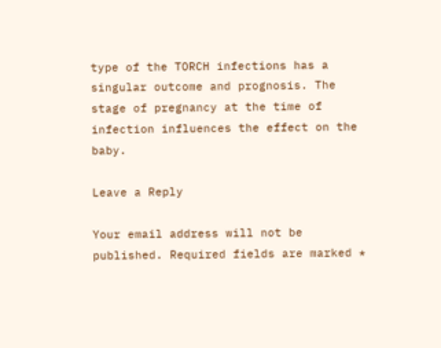type of the TORCH infections has a singular outcome and prognosis. The stage of pregnancy at the time of infection influences the effect on the baby.

Leave a Reply

Your email address will not be published. Required fields are marked *